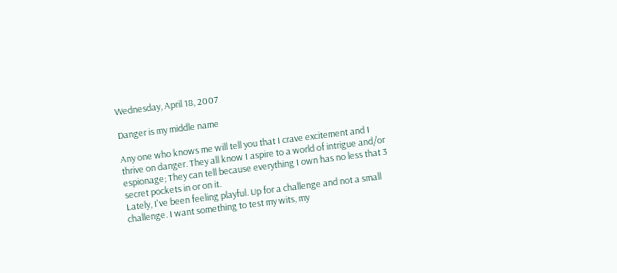Wednesday, April 18, 2007

Danger is my middle name

Any one who knows me will tell you that I crave excitement and I thrive on danger. They all know I aspire to a world of intrigue and/or espionage; They can tell because everything I own has no less that 3 secret pockets in or on it.
Lately, I've been feeling playful. Up for a challenge and not a small challenge. I want something to test my wits, my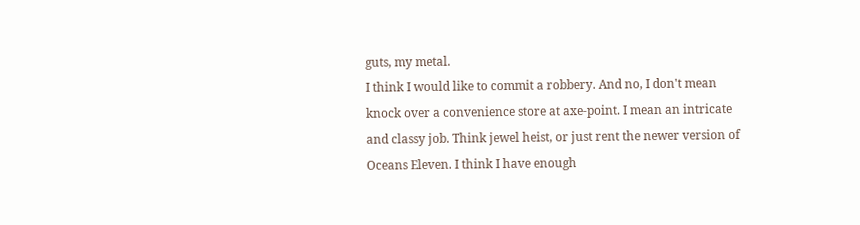guts, my metal.
I think I would like to commit a robbery. And no, I don't mean knock over a convenience store at axe-point. I mean an intricate and classy job. Think jewel heist, or just rent the newer version of Oceans Eleven. I think I have enough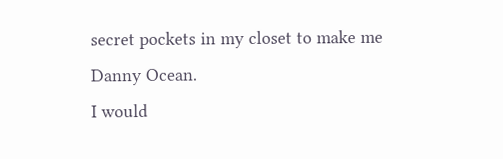secret pockets in my closet to make me Danny Ocean.
I would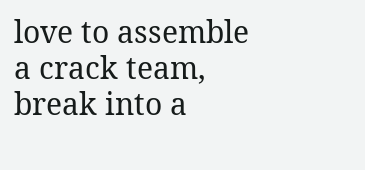love to assemble a crack team, break into a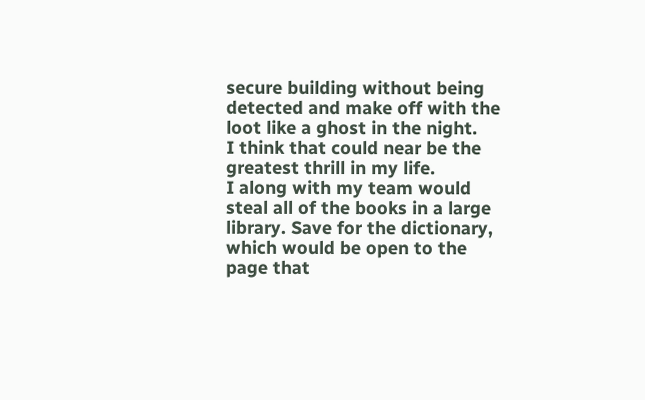secure building without being detected and make off with the loot like a ghost in the night.
I think that could near be the greatest thrill in my life.
I along with my team would steal all of the books in a large library. Save for the dictionary, which would be open to the page that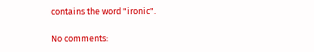contains the word "ironic".

No comments: